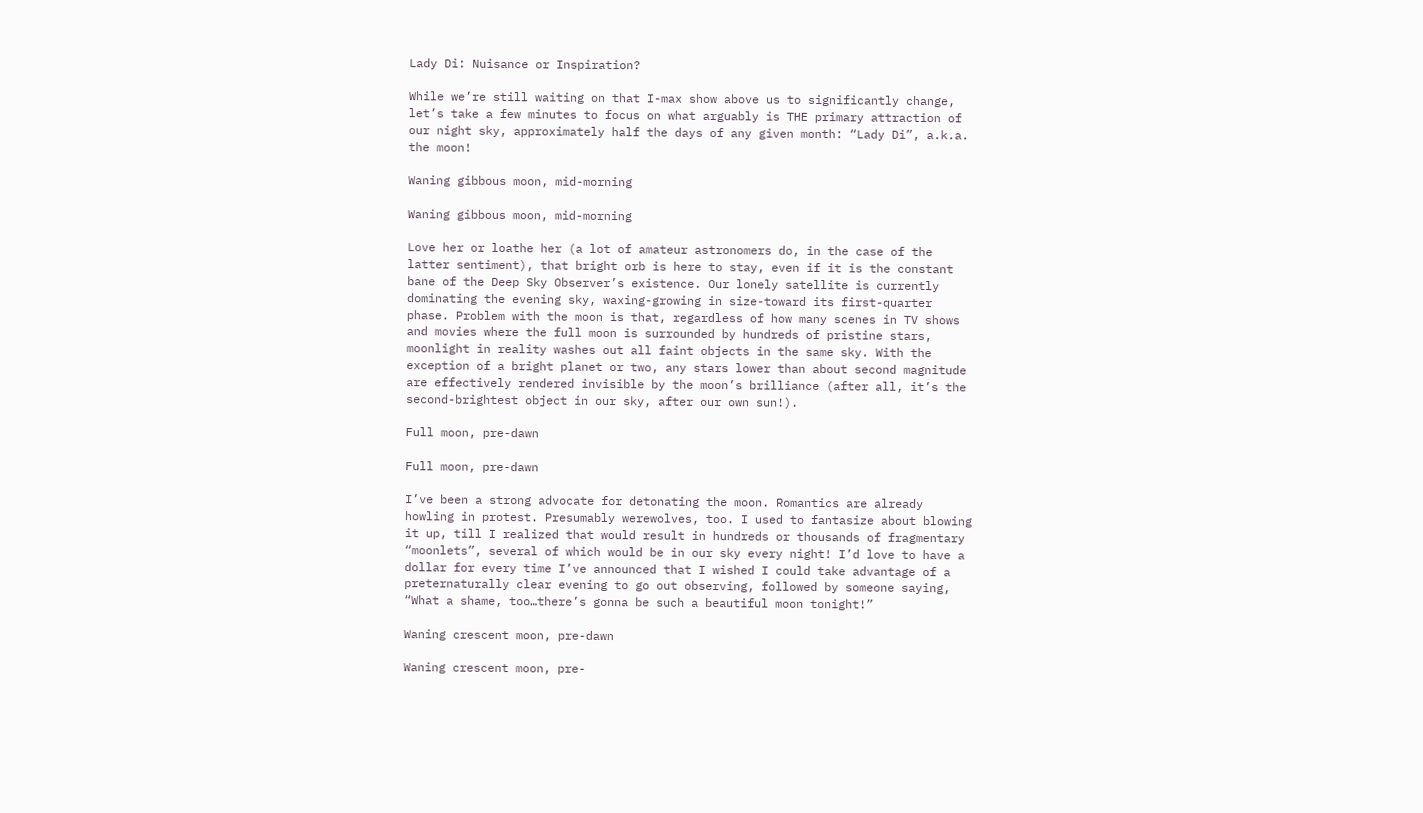Lady Di: Nuisance or Inspiration?

While we’re still waiting on that I-max show above us to significantly change, let’s take a few minutes to focus on what arguably is THE primary attraction of our night sky, approximately half the days of any given month: “Lady Di”, a.k.a. the moon!

Waning gibbous moon, mid-morning

Waning gibbous moon, mid-morning

Love her or loathe her (a lot of amateur astronomers do, in the case of the latter sentiment), that bright orb is here to stay, even if it is the constant bane of the Deep Sky Observer’s existence. Our lonely satellite is currently dominating the evening sky, waxing-growing in size-toward its first-quarter phase. Problem with the moon is that, regardless of how many scenes in TV shows and movies where the full moon is surrounded by hundreds of pristine stars, moonlight in reality washes out all faint objects in the same sky. With the exception of a bright planet or two, any stars lower than about second magnitude are effectively rendered invisible by the moon’s brilliance (after all, it’s the second-brightest object in our sky, after our own sun!).

Full moon, pre-dawn

Full moon, pre-dawn

I’ve been a strong advocate for detonating the moon. Romantics are already howling in protest. Presumably werewolves, too. I used to fantasize about blowing it up, till I realized that would result in hundreds or thousands of fragmentary “moonlets”, several of which would be in our sky every night! I’d love to have a dollar for every time I’ve announced that I wished I could take advantage of a preternaturally clear evening to go out observing, followed by someone saying, “What a shame, too…there’s gonna be such a beautiful moon tonight!”

Waning crescent moon, pre-dawn

Waning crescent moon, pre-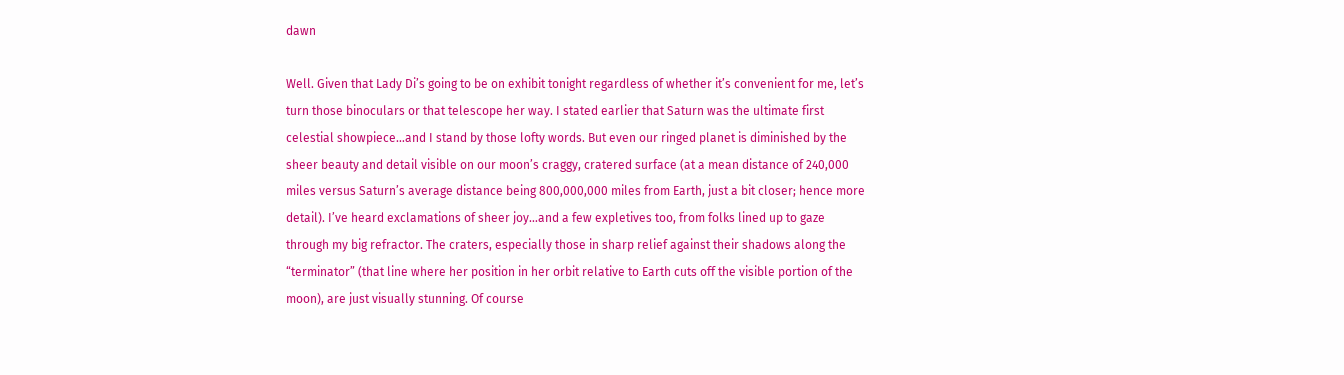dawn

Well. Given that Lady Di’s going to be on exhibit tonight regardless of whether it’s convenient for me, let’s turn those binoculars or that telescope her way. I stated earlier that Saturn was the ultimate first celestial showpiece…and I stand by those lofty words. But even our ringed planet is diminished by the sheer beauty and detail visible on our moon’s craggy, cratered surface (at a mean distance of 240,000 miles versus Saturn’s average distance being 800,000,000 miles from Earth, just a bit closer; hence more detail). I’ve heard exclamations of sheer joy…and a few expletives too, from folks lined up to gaze through my big refractor. The craters, especially those in sharp relief against their shadows along the “terminator” (that line where her position in her orbit relative to Earth cuts off the visible portion of the moon), are just visually stunning. Of course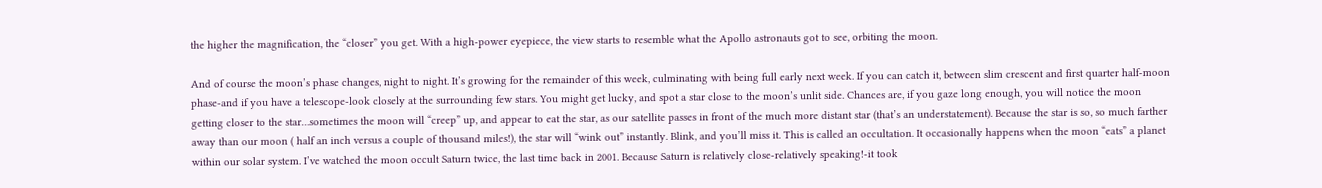the higher the magnification, the “closer” you get. With a high-power eyepiece, the view starts to resemble what the Apollo astronauts got to see, orbiting the moon.

And of course the moon’s phase changes, night to night. It’s growing for the remainder of this week, culminating with being full early next week. If you can catch it, between slim crescent and first quarter half-moon phase-and if you have a telescope-look closely at the surrounding few stars. You might get lucky, and spot a star close to the moon’s unlit side. Chances are, if you gaze long enough, you will notice the moon getting closer to the star…sometimes the moon will “creep” up, and appear to eat the star, as our satellite passes in front of the much more distant star (that’s an understatement). Because the star is so, so much farther away than our moon ( half an inch versus a couple of thousand miles!), the star will “wink out” instantly. Blink, and you’ll miss it. This is called an occultation. It occasionally happens when the moon “eats” a planet within our solar system. I’ve watched the moon occult Saturn twice, the last time back in 2001. Because Saturn is relatively close-relatively speaking!-it took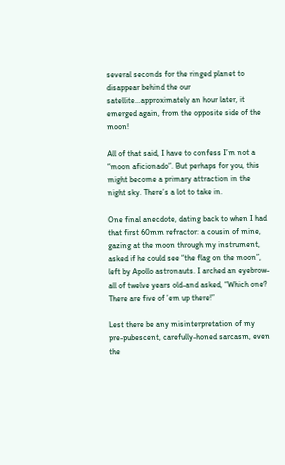several seconds for the ringed planet to disappear behind the our satellite…approximately an hour later, it emerged again, from the opposite side of the moon!

All of that said, I have to confess I’m not a “moon aficionado”. But perhaps for you, this might become a primary attraction in the night sky. There’s a lot to take in.

One final anecdote, dating back to when I had that first 60mm refractor: a cousin of mine, gazing at the moon through my instrument, asked if he could see “the flag on the moon”, left by Apollo astronauts. I arched an eyebrow-all of twelve years old-and asked, “Which one? There are five of ’em up there!”

Lest there be any misinterpretation of my pre-pubescent, carefully-honed sarcasm, even the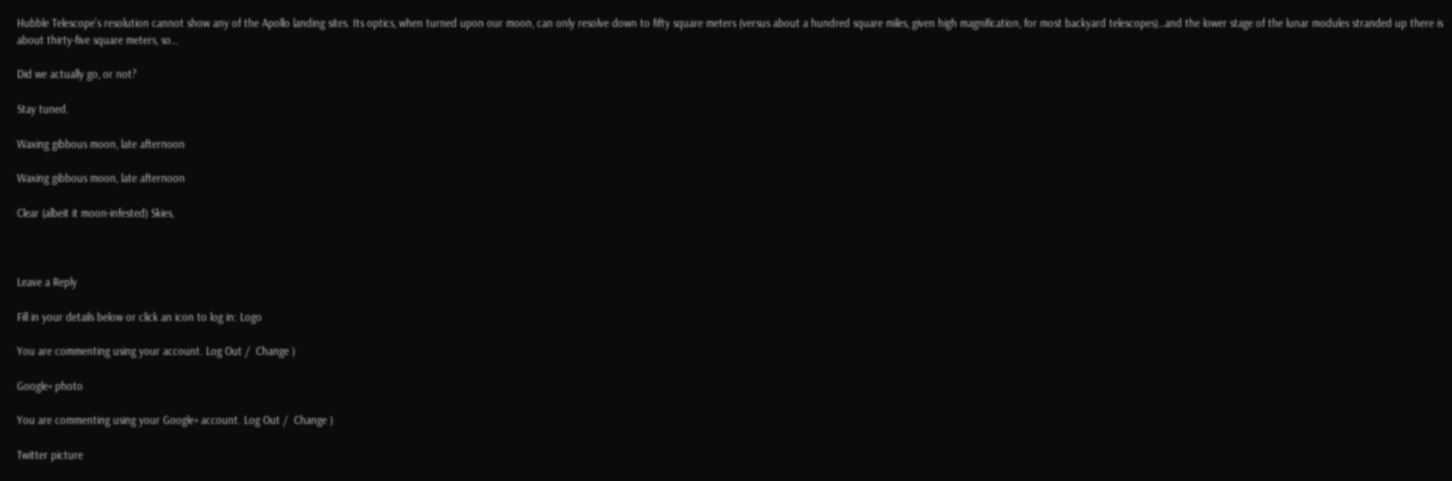Hubble Telescope’s resolution cannot show any of the Apollo landing sites. Its optics, when turned upon our moon, can only resolve down to fifty square meters (versus about a hundred square miles, given high magnification, for most backyard telescopes)…and the lower stage of the lunar modules stranded up there is about thirty-five square meters, so…

Did we actually go, or not?

Stay tuned.

Waxing gibbous moon, late afternoon

Waxing gibbous moon, late afternoon

Clear (albeit it moon-infested) Skies,



Leave a Reply

Fill in your details below or click an icon to log in: Logo

You are commenting using your account. Log Out /  Change )

Google+ photo

You are commenting using your Google+ account. Log Out /  Change )

Twitter picture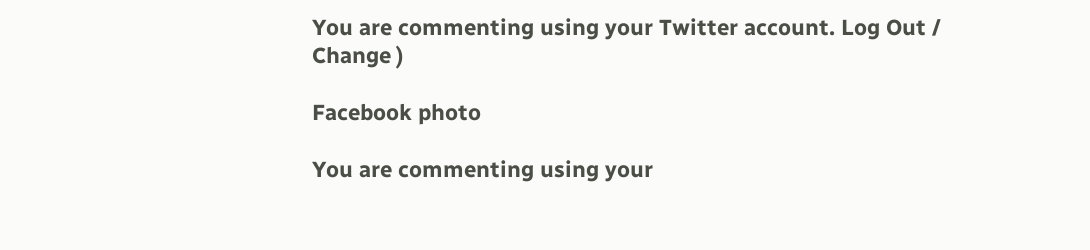You are commenting using your Twitter account. Log Out /  Change )

Facebook photo

You are commenting using your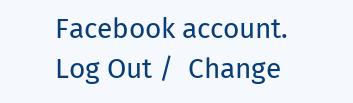Facebook account. Log Out /  Change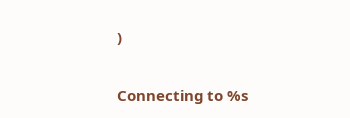)


Connecting to %s